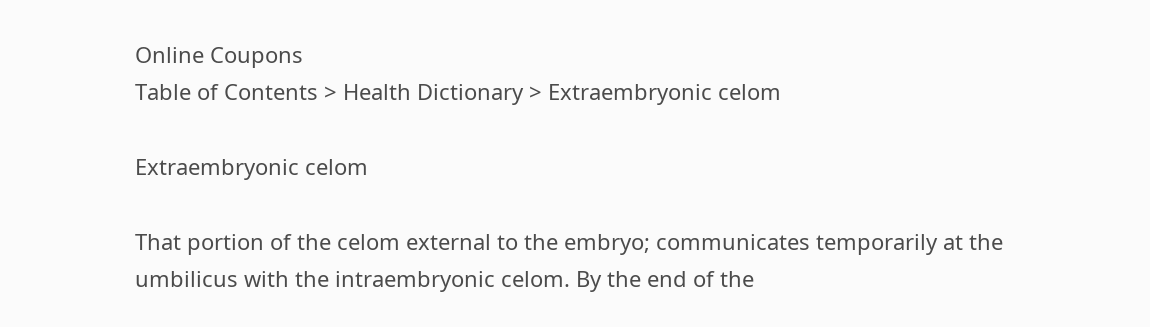Online Coupons
Table of Contents > Health Dictionary > Extraembryonic celom

Extraembryonic celom

That portion of the celom external to the embryo; communicates temporarily at the umbilicus with the intraembryonic celom. By the end of the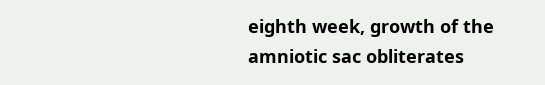eighth week, growth of the amniotic sac obliterates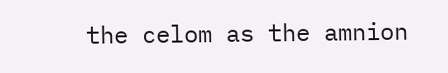the celom as the amnion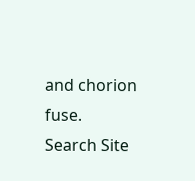and chorion fuse.
Search Site